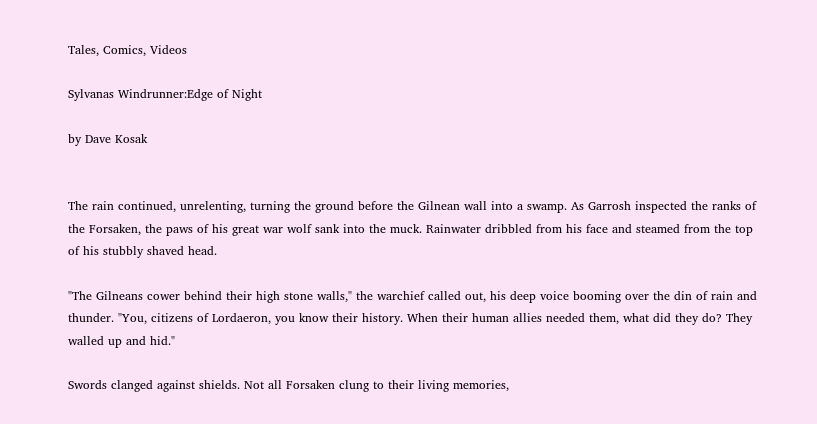Tales, Comics, Videos

Sylvanas Windrunner:Edge of Night

by Dave Kosak


The rain continued, unrelenting, turning the ground before the Gilnean wall into a swamp. As Garrosh inspected the ranks of the Forsaken, the paws of his great war wolf sank into the muck. Rainwater dribbled from his face and steamed from the top of his stubbly shaved head.

"The Gilneans cower behind their high stone walls," the warchief called out, his deep voice booming over the din of rain and thunder. "You, citizens of Lordaeron, you know their history. When their human allies needed them, what did they do? They walled up and hid."

Swords clanged against shields. Not all Forsaken clung to their living memories,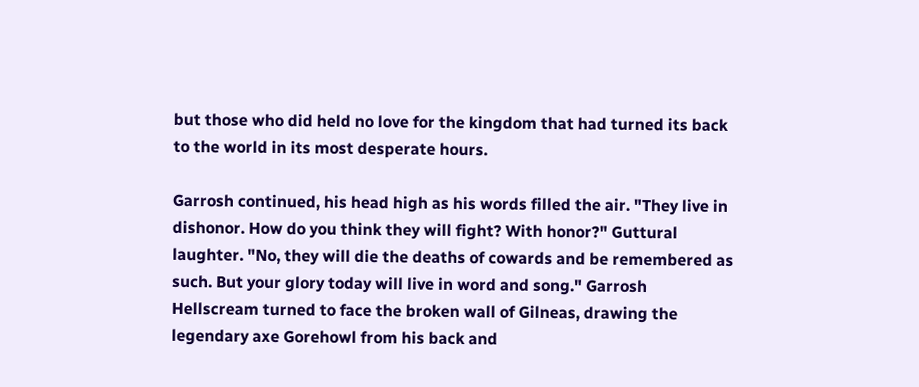but those who did held no love for the kingdom that had turned its back to the world in its most desperate hours.

Garrosh continued, his head high as his words filled the air. "They live in dishonor. How do you think they will fight? With honor?" Guttural laughter. "No, they will die the deaths of cowards and be remembered as such. But your glory today will live in word and song." Garrosh Hellscream turned to face the broken wall of Gilneas, drawing the legendary axe Gorehowl from his back and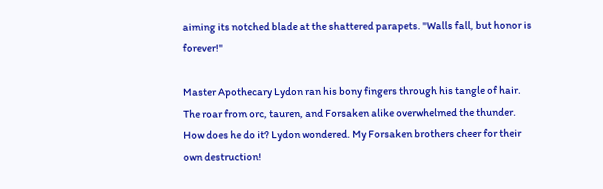aiming its notched blade at the shattered parapets. "Walls fall, but honor is forever!"

Master Apothecary Lydon ran his bony fingers through his tangle of hair. The roar from orc, tauren, and Forsaken alike overwhelmed the thunder. How does he do it? Lydon wondered. My Forsaken brothers cheer for their own destruction!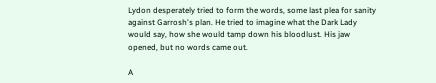Lydon desperately tried to form the words, some last plea for sanity against Garrosh's plan. He tried to imagine what the Dark Lady would say, how she would tamp down his bloodlust. His jaw opened, but no words came out.

A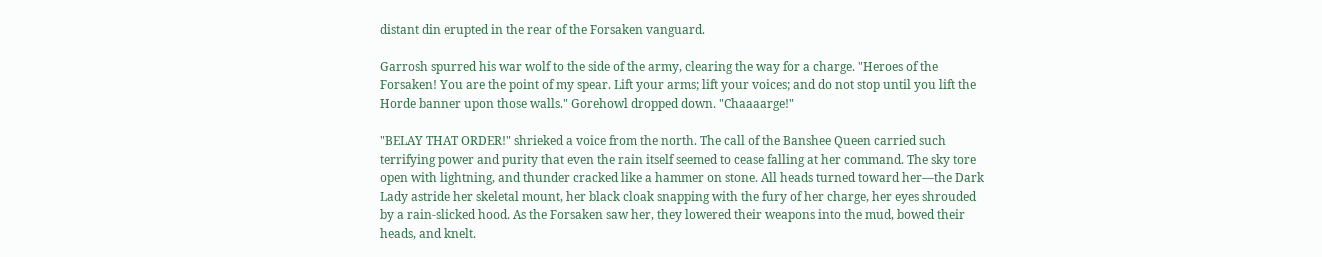distant din erupted in the rear of the Forsaken vanguard.

Garrosh spurred his war wolf to the side of the army, clearing the way for a charge. "Heroes of the Forsaken! You are the point of my spear. Lift your arms; lift your voices; and do not stop until you lift the Horde banner upon those walls." Gorehowl dropped down. "Chaaaarge!"

"BELAY THAT ORDER!" shrieked a voice from the north. The call of the Banshee Queen carried such terrifying power and purity that even the rain itself seemed to cease falling at her command. The sky tore open with lightning, and thunder cracked like a hammer on stone. All heads turned toward her—the Dark Lady astride her skeletal mount, her black cloak snapping with the fury of her charge, her eyes shrouded by a rain-slicked hood. As the Forsaken saw her, they lowered their weapons into the mud, bowed their heads, and knelt.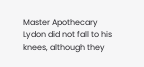Master Apothecary Lydon did not fall to his knees, although they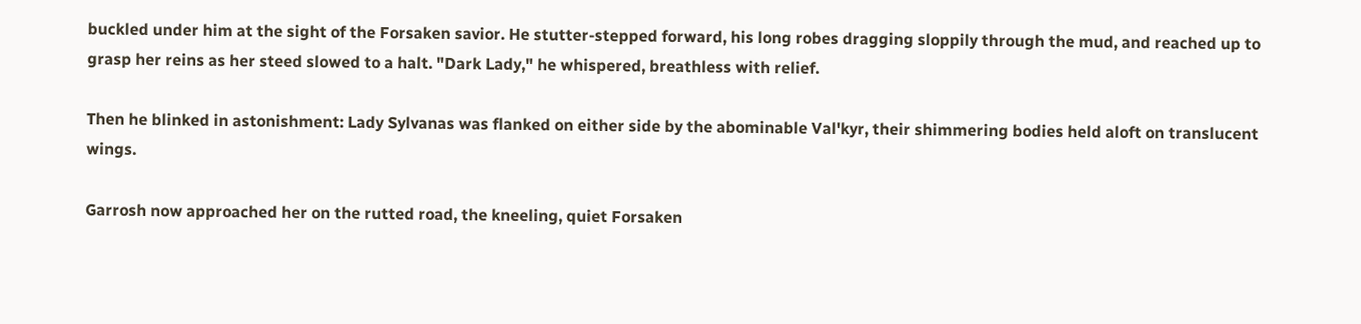buckled under him at the sight of the Forsaken savior. He stutter-stepped forward, his long robes dragging sloppily through the mud, and reached up to grasp her reins as her steed slowed to a halt. "Dark Lady," he whispered, breathless with relief.

Then he blinked in astonishment: Lady Sylvanas was flanked on either side by the abominable Val'kyr, their shimmering bodies held aloft on translucent wings.

Garrosh now approached her on the rutted road, the kneeling, quiet Forsaken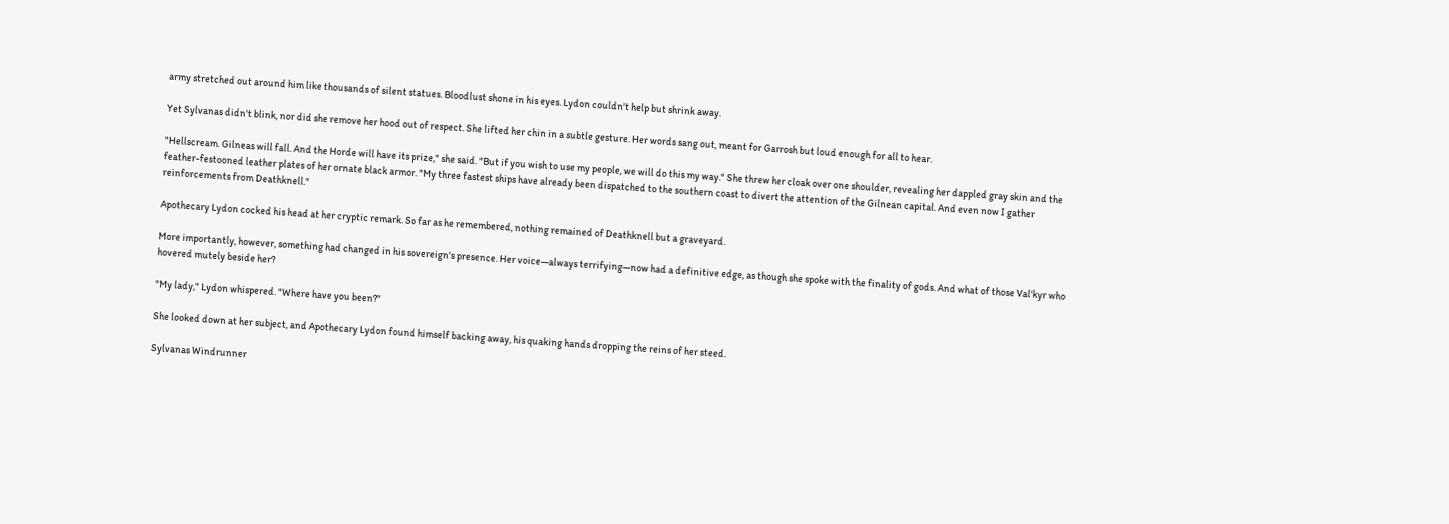army stretched out around him like thousands of silent statues. Bloodlust shone in his eyes. Lydon couldn't help but shrink away.

Yet Sylvanas didn't blink, nor did she remove her hood out of respect. She lifted her chin in a subtle gesture. Her words sang out, meant for Garrosh but loud enough for all to hear.

"Hellscream. Gilneas will fall. And the Horde will have its prize," she said. "But if you wish to use my people, we will do this my way." She threw her cloak over one shoulder, revealing her dappled gray skin and the feather-festooned leather plates of her ornate black armor. "My three fastest ships have already been dispatched to the southern coast to divert the attention of the Gilnean capital. And even now I gather reinforcements from Deathknell."

Apothecary Lydon cocked his head at her cryptic remark. So far as he remembered, nothing remained of Deathknell but a graveyard.

More importantly, however, something had changed in his sovereign's presence. Her voice—always terrifying—now had a definitive edge, as though she spoke with the finality of gods. And what of those Val'kyr who hovered mutely beside her?

"My lady," Lydon whispered. "Where have you been?"

She looked down at her subject, and Apothecary Lydon found himself backing away, his quaking hands dropping the reins of her steed.

Sylvanas Windrunner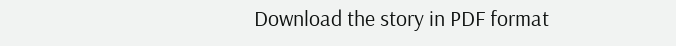Download the story in PDF format